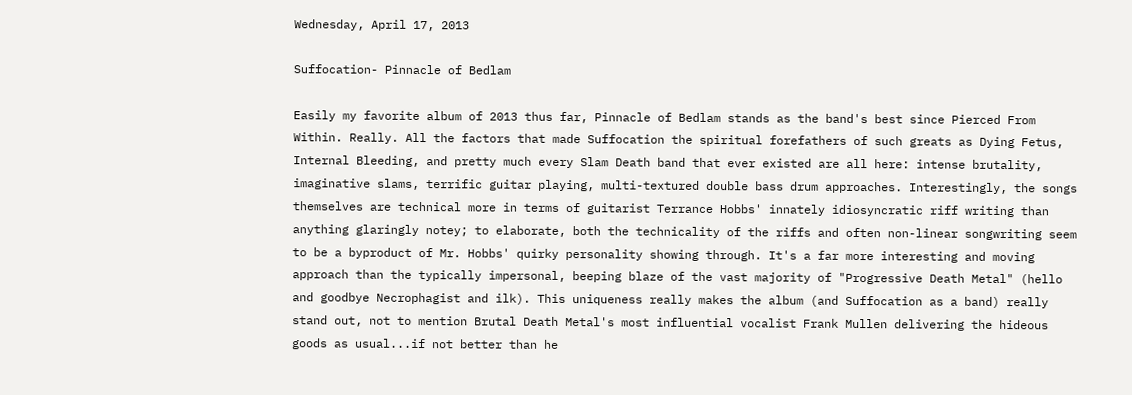Wednesday, April 17, 2013

Suffocation- Pinnacle of Bedlam

Easily my favorite album of 2013 thus far, Pinnacle of Bedlam stands as the band's best since Pierced From Within. Really. All the factors that made Suffocation the spiritual forefathers of such greats as Dying Fetus, Internal Bleeding, and pretty much every Slam Death band that ever existed are all here: intense brutality, imaginative slams, terrific guitar playing, multi-textured double bass drum approaches. Interestingly, the songs themselves are technical more in terms of guitarist Terrance Hobbs' innately idiosyncratic riff writing than anything glaringly notey; to elaborate, both the technicality of the riffs and often non-linear songwriting seem to be a byproduct of Mr. Hobbs' quirky personality showing through. It's a far more interesting and moving approach than the typically impersonal, beeping blaze of the vast majority of "Progressive Death Metal" (hello and goodbye Necrophagist and ilk). This uniqueness really makes the album (and Suffocation as a band) really stand out, not to mention Brutal Death Metal's most influential vocalist Frank Mullen delivering the hideous goods as usual...if not better than he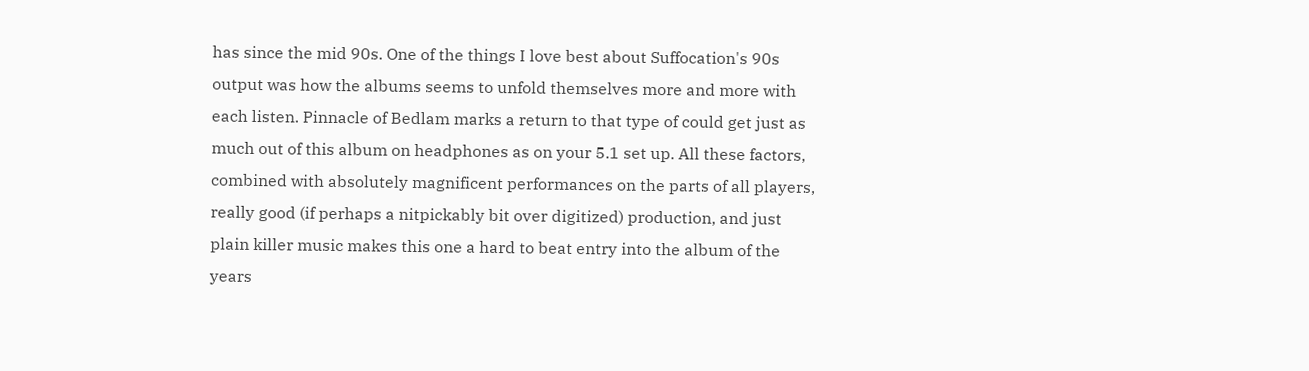has since the mid 90s. One of the things I love best about Suffocation's 90s output was how the albums seems to unfold themselves more and more with each listen. Pinnacle of Bedlam marks a return to that type of could get just as much out of this album on headphones as on your 5.1 set up. All these factors, combined with absolutely magnificent performances on the parts of all players, really good (if perhaps a nitpickably bit over digitized) production, and just plain killer music makes this one a hard to beat entry into the album of the years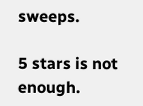sweeps.

5 stars is not enough.